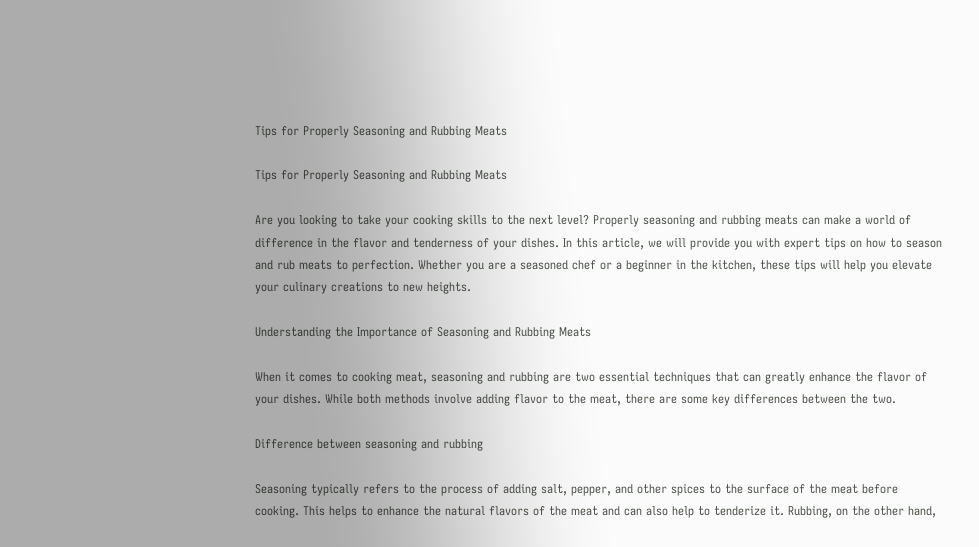Tips for Properly Seasoning and Rubbing Meats

Tips for Properly Seasoning and Rubbing Meats

Are you looking to take your cooking skills to the next level? Properly seasoning and rubbing meats can make a world of difference in the flavor and tenderness of your dishes. In this article, we will provide you with expert tips on how to season and rub meats to perfection. Whether you are a seasoned chef or a beginner in the kitchen, these tips will help you elevate your culinary creations to new heights.

Understanding the Importance of Seasoning and Rubbing Meats

When it comes to cooking meat, seasoning and rubbing are two essential techniques that can greatly enhance the flavor of your dishes. While both methods involve adding flavor to the meat, there are some key differences between the two.

Difference between seasoning and rubbing

Seasoning typically refers to the process of adding salt, pepper, and other spices to the surface of the meat before cooking. This helps to enhance the natural flavors of the meat and can also help to tenderize it. Rubbing, on the other hand,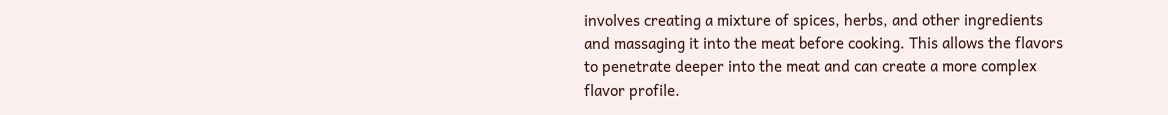involves creating a mixture of spices, herbs, and other ingredients and massaging it into the meat before cooking. This allows the flavors to penetrate deeper into the meat and can create a more complex flavor profile.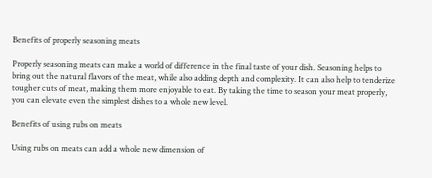Benefits of properly seasoning meats

Properly seasoning meats can make a world of difference in the final taste of your dish. Seasoning helps to bring out the natural flavors of the meat, while also adding depth and complexity. It can also help to tenderize tougher cuts of meat, making them more enjoyable to eat. By taking the time to season your meat properly, you can elevate even the simplest dishes to a whole new level.

Benefits of using rubs on meats

Using rubs on meats can add a whole new dimension of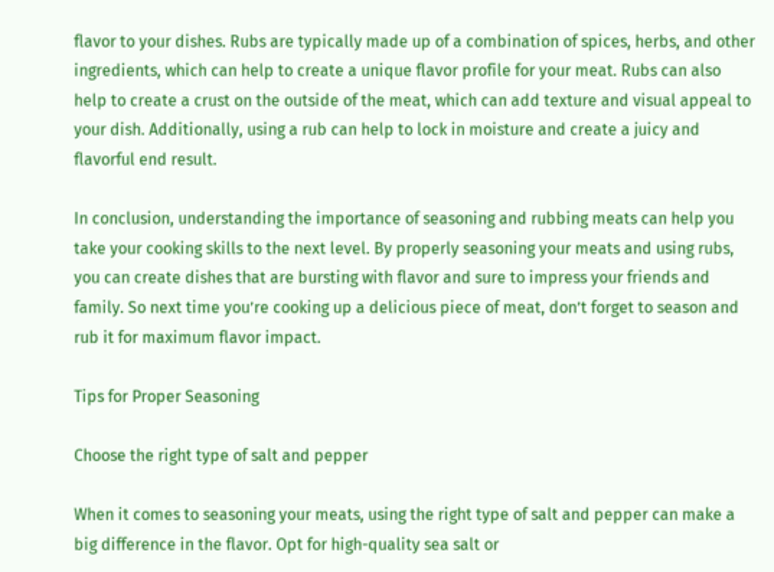flavor to your dishes. Rubs are typically made up of a combination of spices, herbs, and other ingredients, which can help to create a unique flavor profile for your meat. Rubs can also help to create a crust on the outside of the meat, which can add texture and visual appeal to your dish. Additionally, using a rub can help to lock in moisture and create a juicy and flavorful end result.

In conclusion, understanding the importance of seasoning and rubbing meats can help you take your cooking skills to the next level. By properly seasoning your meats and using rubs, you can create dishes that are bursting with flavor and sure to impress your friends and family. So next time you’re cooking up a delicious piece of meat, don’t forget to season and rub it for maximum flavor impact.

Tips for Proper Seasoning

Choose the right type of salt and pepper

When it comes to seasoning your meats, using the right type of salt and pepper can make a big difference in the flavor. Opt for high-quality sea salt or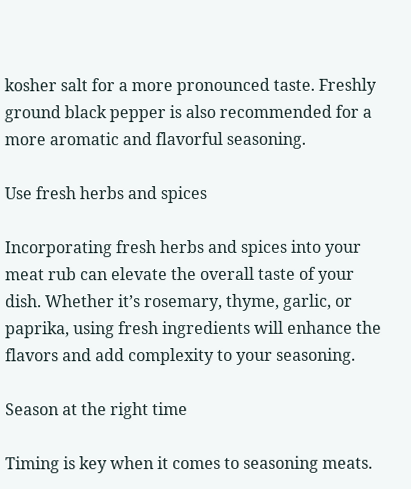kosher salt for a more pronounced taste. Freshly ground black pepper is also recommended for a more aromatic and flavorful seasoning.

Use fresh herbs and spices

Incorporating fresh herbs and spices into your meat rub can elevate the overall taste of your dish. Whether it’s rosemary, thyme, garlic, or paprika, using fresh ingredients will enhance the flavors and add complexity to your seasoning.

Season at the right time

Timing is key when it comes to seasoning meats.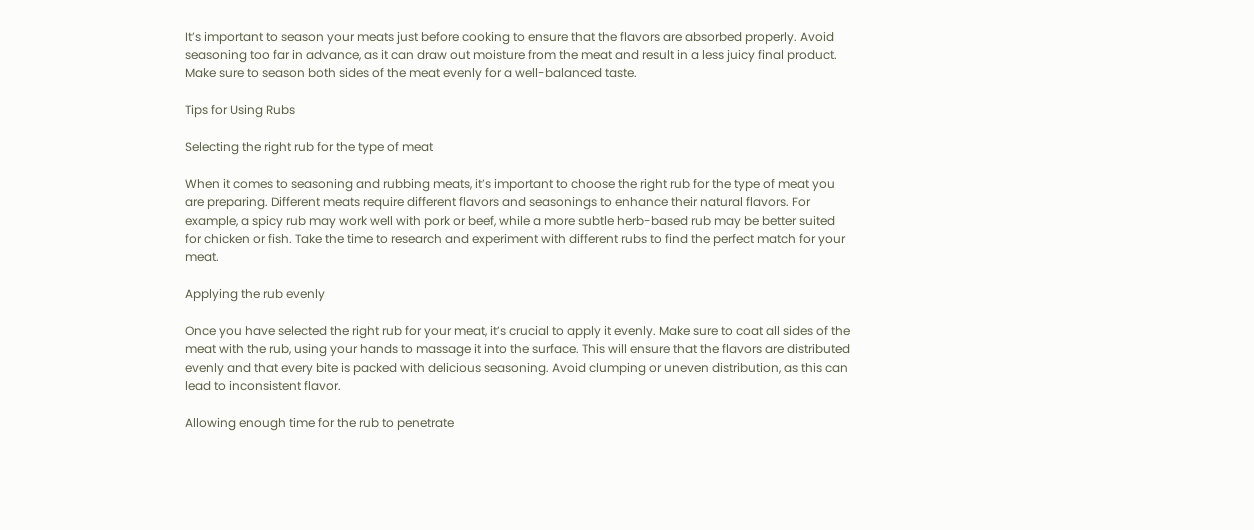It’s important to season your meats just before cooking to ensure that the flavors are absorbed properly. Avoid seasoning too far in advance, as it can draw out moisture from the meat and result in a less juicy final product. Make sure to season both sides of the meat evenly for a well-balanced taste.

Tips for Using Rubs

Selecting the right rub for the type of meat

When it comes to seasoning and rubbing meats, it’s important to choose the right rub for the type of meat you are preparing. Different meats require different flavors and seasonings to enhance their natural flavors. For example, a spicy rub may work well with pork or beef, while a more subtle herb-based rub may be better suited for chicken or fish. Take the time to research and experiment with different rubs to find the perfect match for your meat.

Applying the rub evenly

Once you have selected the right rub for your meat, it’s crucial to apply it evenly. Make sure to coat all sides of the meat with the rub, using your hands to massage it into the surface. This will ensure that the flavors are distributed evenly and that every bite is packed with delicious seasoning. Avoid clumping or uneven distribution, as this can lead to inconsistent flavor.

Allowing enough time for the rub to penetrate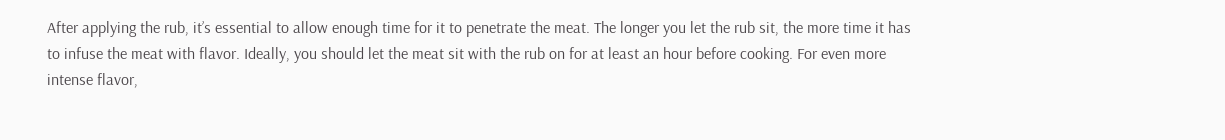After applying the rub, it’s essential to allow enough time for it to penetrate the meat. The longer you let the rub sit, the more time it has to infuse the meat with flavor. Ideally, you should let the meat sit with the rub on for at least an hour before cooking. For even more intense flavor,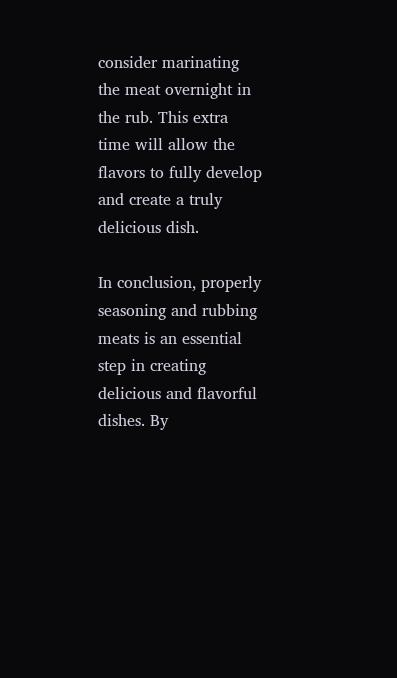consider marinating the meat overnight in the rub. This extra time will allow the flavors to fully develop and create a truly delicious dish.

In conclusion, properly seasoning and rubbing meats is an essential step in creating delicious and flavorful dishes. By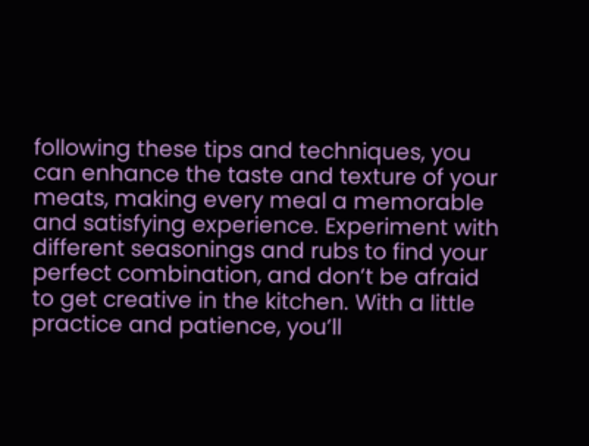following these tips and techniques, you can enhance the taste and texture of your meats, making every meal a memorable and satisfying experience. Experiment with different seasonings and rubs to find your perfect combination, and don’t be afraid to get creative in the kitchen. With a little practice and patience, you’ll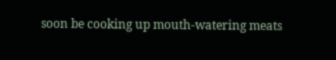soon be cooking up mouth-watering meats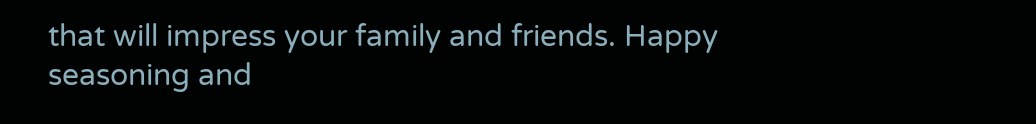that will impress your family and friends. Happy seasoning and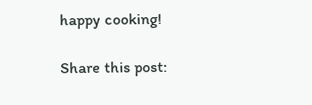happy cooking!

Share this post: